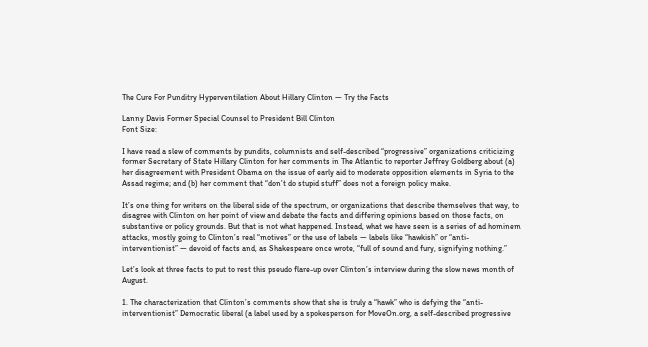The Cure For Punditry Hyperventilation About Hillary Clinton — Try the Facts

Lanny Davis Former Special Counsel to President Bill Clinton
Font Size:

I have read a slew of comments by pundits, columnists and self-described “progressive” organizations criticizing former Secretary of State Hillary Clinton for her comments in The Atlantic to reporter Jeffrey Goldberg about (a) her disagreement with President Obama on the issue of early aid to moderate opposition elements in Syria to the Assad regime; and (b) her comment that “don’t do stupid stuff” does not a foreign policy make.

It’s one thing for writers on the liberal side of the spectrum, or organizations that describe themselves that way, to disagree with Clinton on her point of view and debate the facts and differing opinions based on those facts, on substantive or policy grounds. But that is not what happened. Instead, what we have seen is a series of ad hominem attacks, mostly going to Clinton’s real “motives” or the use of labels — labels like “hawkish” or “anti-interventionist” — devoid of facts and, as Shakespeare once wrote, “full of sound and fury, signifying nothing.”

Let’s look at three facts to put to rest this pseudo flare-up over Clinton’s interview during the slow news month of August.

1. The characterization that Clinton’s comments show that she is truly a “hawk” who is defying the “anti-interventionist” Democratic liberal (a label used by a spokesperson for MoveOn.org, a self-described progressive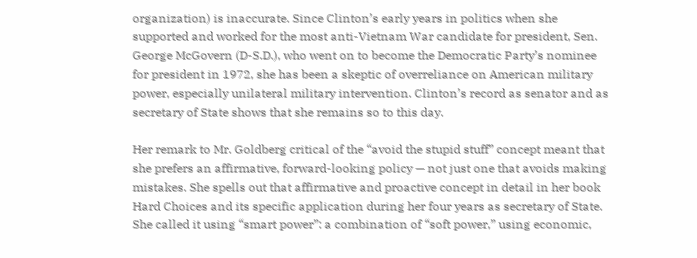organization) is inaccurate. Since Clinton’s early years in politics when she supported and worked for the most anti-Vietnam War candidate for president, Sen. George McGovern (D-S.D.), who went on to become the Democratic Party’s nominee for president in 1972, she has been a skeptic of overreliance on American military power, especially unilateral military intervention. Clinton’s record as senator and as secretary of State shows that she remains so to this day.

Her remark to Mr. Goldberg critical of the “avoid the stupid stuff” concept meant that she prefers an affirmative, forward-looking policy — not just one that avoids making mistakes. She spells out that affirmative and proactive concept in detail in her book Hard Choices and its specific application during her four years as secretary of State. She called it using “smart power”: a combination of “soft power,” using economic,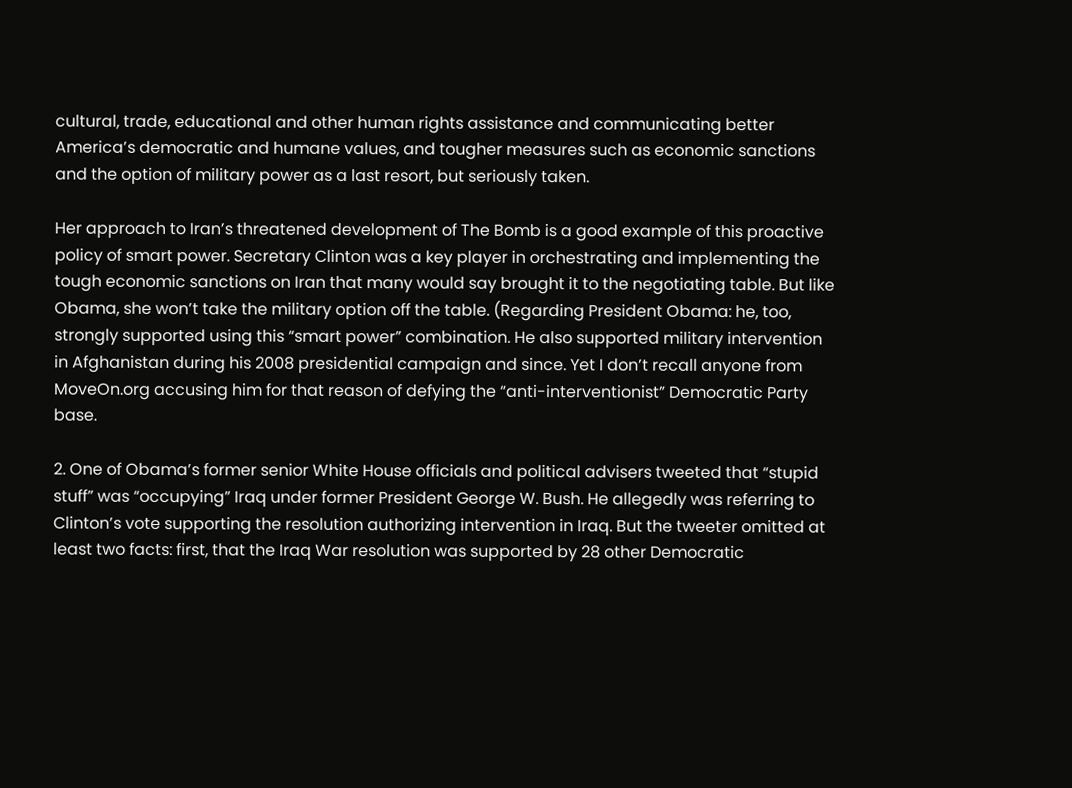cultural, trade, educational and other human rights assistance and communicating better America’s democratic and humane values, and tougher measures such as economic sanctions and the option of military power as a last resort, but seriously taken.

Her approach to Iran’s threatened development of The Bomb is a good example of this proactive policy of smart power. Secretary Clinton was a key player in orchestrating and implementing the tough economic sanctions on Iran that many would say brought it to the negotiating table. But like Obama, she won’t take the military option off the table. (Regarding President Obama: he, too, strongly supported using this “smart power” combination. He also supported military intervention in Afghanistan during his 2008 presidential campaign and since. Yet I don’t recall anyone from MoveOn.org accusing him for that reason of defying the “anti-interventionist” Democratic Party base.

2. One of Obama’s former senior White House officials and political advisers tweeted that “stupid stuff” was “occupying” Iraq under former President George W. Bush. He allegedly was referring to Clinton’s vote supporting the resolution authorizing intervention in Iraq. But the tweeter omitted at least two facts: first, that the Iraq War resolution was supported by 28 other Democratic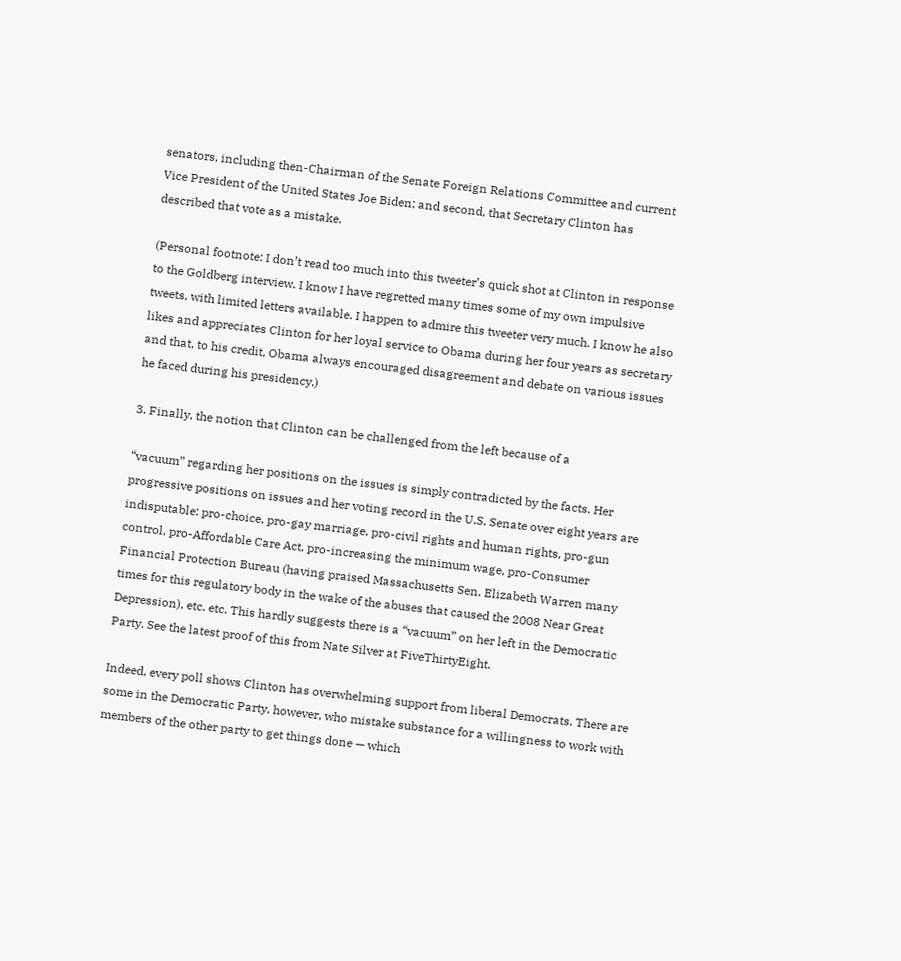senators, including then-Chairman of the Senate Foreign Relations Committee and current Vice President of the United States Joe Biden; and second, that Secretary Clinton has described that vote as a mistake.

(Personal footnote: I don’t read too much into this tweeter’s quick shot at Clinton in response to the Goldberg interview. I know I have regretted many times some of my own impulsive tweets, with limited letters available. I happen to admire this tweeter very much. I know he also likes and appreciates Clinton for her loyal service to Obama during her four years as secretary and that, to his credit, Obama always encouraged disagreement and debate on various issues he faced during his presidency.)

3. Finally, the notion that Clinton can be challenged from the left because of a

“vacuum” regarding her positions on the issues is simply contradicted by the facts. Her progressive positions on issues and her voting record in the U.S. Senate over eight years are indisputable: pro-choice, pro-gay marriage, pro-civil rights and human rights, pro-gun control, pro-Affordable Care Act, pro-increasing the minimum wage, pro-Consumer Financial Protection Bureau (having praised Massachusetts Sen. Elizabeth Warren many times for this regulatory body in the wake of the abuses that caused the 2008 Near Great Depression), etc. etc. This hardly suggests there is a “vacuum” on her left in the Democratic Party. See the latest proof of this from Nate Silver at FiveThirtyEight.

Indeed, every poll shows Clinton has overwhelming support from liberal Democrats. There are some in the Democratic Party, however, who mistake substance for a willingness to work with members of the other party to get things done — which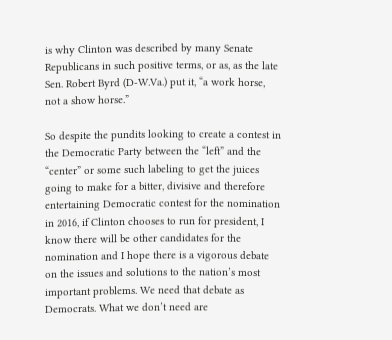is why Clinton was described by many Senate Republicans in such positive terms, or as, as the late Sen. Robert Byrd (D-W.Va.) put it, “a work horse, not a show horse.”

So despite the pundits looking to create a contest in the Democratic Party between the “left” and the “center” or some such labeling to get the juices going to make for a bitter, divisive and therefore entertaining Democratic contest for the nomination in 2016, if Clinton chooses to run for president, I know there will be other candidates for the nomination and I hope there is a vigorous debate on the issues and solutions to the nation’s most important problems. We need that debate as Democrats. What we don’t need are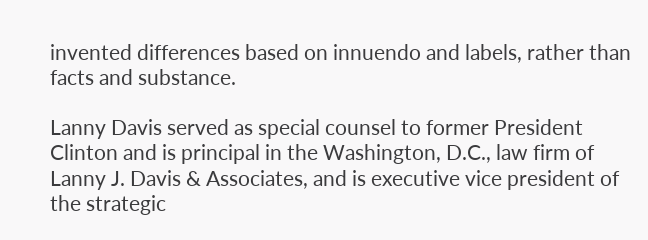invented differences based on innuendo and labels, rather than facts and substance.

Lanny Davis served as special counsel to former President Clinton and is principal in the Washington, D.C., law firm of Lanny J. Davis & Associates, and is executive vice president of the strategic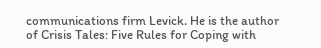communications firm Levick. He is the author of Crisis Tales: Five Rules for Coping with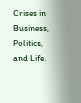Crises in Business, Politics, and Life.